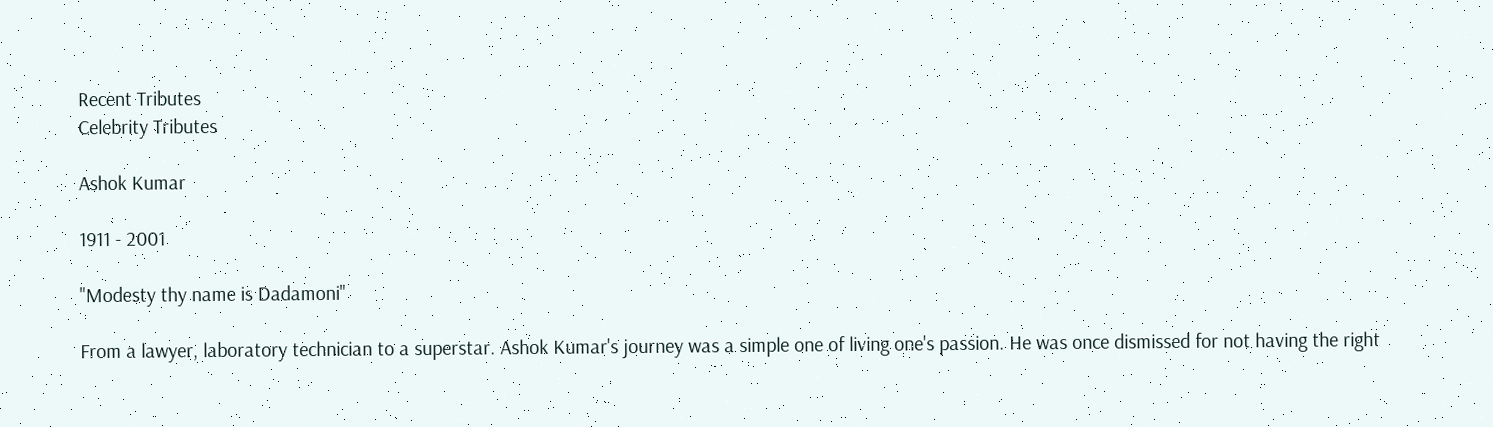Recent Tributes
Celebrity Tributes

Ashok Kumar

1911 - 2001

"Modesty thy name is Dadamoni"

From a lawyer, laboratory technician to a superstar. Ashok Kumar's journey was a simple one of living one's passion. He was once dismissed for not having the right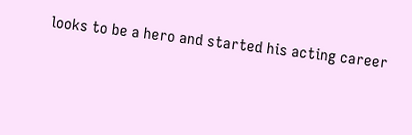looks to be a hero and started his acting career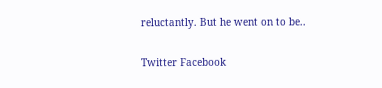reluctantly. But he went on to be..

Twitter Facebook